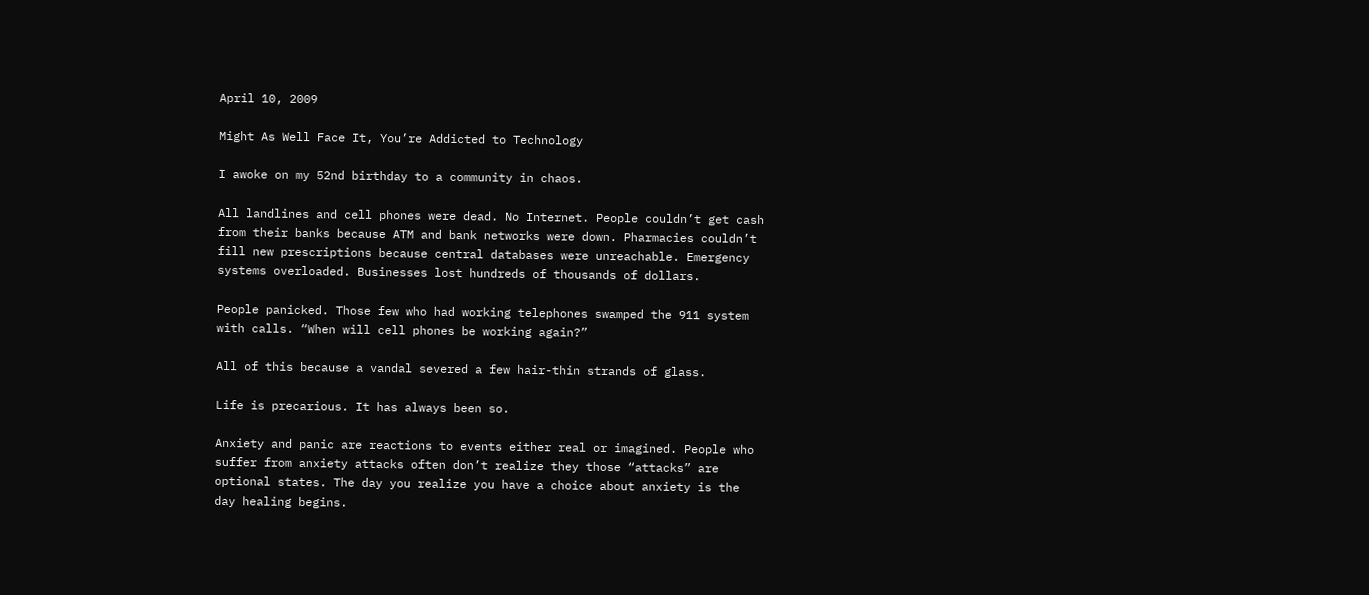April 10, 2009

Might As Well Face It, You’re Addicted to Technology

I awoke on my 52nd birthday to a community in chaos.

All landlines and cell phones were dead. No Internet. People couldn’t get cash from their banks because ATM and bank networks were down. Pharmacies couldn’t fill new prescriptions because central databases were unreachable. Emergency systems overloaded. Businesses lost hundreds of thousands of dollars.

People panicked. Those few who had working telephones swamped the 911 system with calls. “When will cell phones be working again?”

All of this because a vandal severed a few hair-thin strands of glass.

Life is precarious. It has always been so.

Anxiety and panic are reactions to events either real or imagined. People who suffer from anxiety attacks often don’t realize they those “attacks” are optional states. The day you realize you have a choice about anxiety is the day healing begins.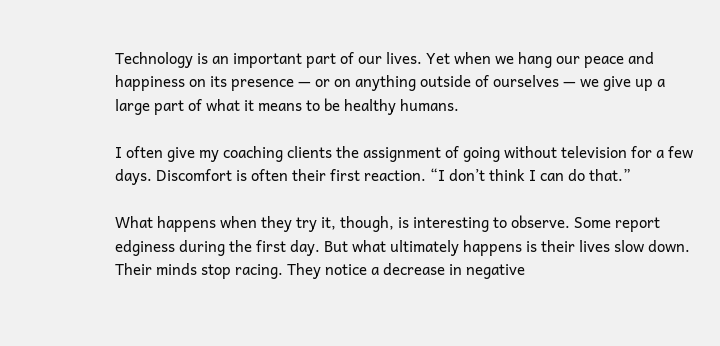Technology is an important part of our lives. Yet when we hang our peace and happiness on its presence — or on anything outside of ourselves — we give up a large part of what it means to be healthy humans.

I often give my coaching clients the assignment of going without television for a few days. Discomfort is often their first reaction. “I don’t think I can do that.”

What happens when they try it, though, is interesting to observe. Some report edginess during the first day. But what ultimately happens is their lives slow down. Their minds stop racing. They notice a decrease in negative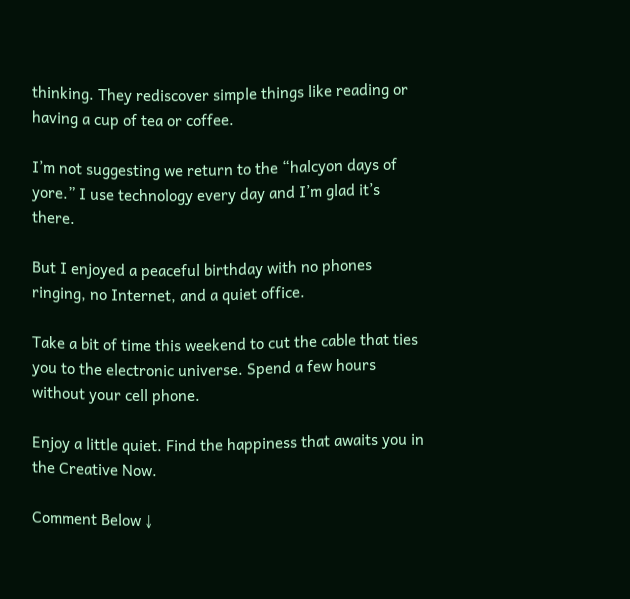thinking. They rediscover simple things like reading or having a cup of tea or coffee.

I’m not suggesting we return to the “halcyon days of yore.” I use technology every day and I’m glad it’s there.

But I enjoyed a peaceful birthday with no phones ringing, no Internet, and a quiet office.

Take a bit of time this weekend to cut the cable that ties you to the electronic universe. Spend a few hours without your cell phone.

Enjoy a little quiet. Find the happiness that awaits you in the Creative Now.

Comment Below ↓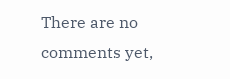There are no comments yet,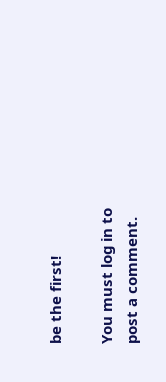be the first!

You must log in to post a comment.